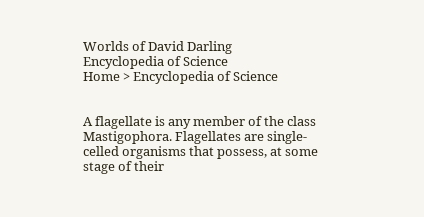Worlds of David Darling
Encyclopedia of Science
Home > Encyclopedia of Science


A flagellate is any member of the class Mastigophora. Flagellates are single-celled organisms that possess, at some stage of their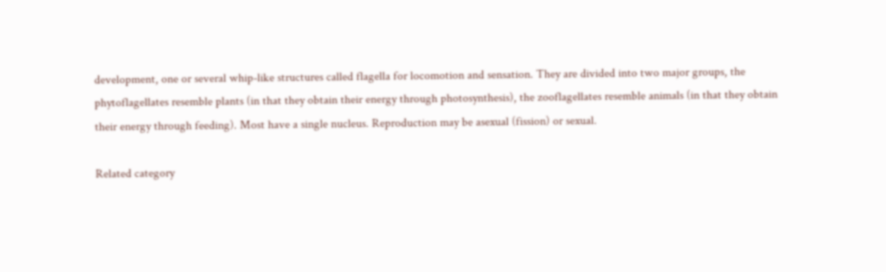development, one or several whip-like structures called flagella for locomotion and sensation. They are divided into two major groups, the phytoflagellates resemble plants (in that they obtain their energy through photosynthesis), the zooflagellates resemble animals (in that they obtain their energy through feeding). Most have a single nucleus. Reproduction may be asexual (fission) or sexual.

Related category